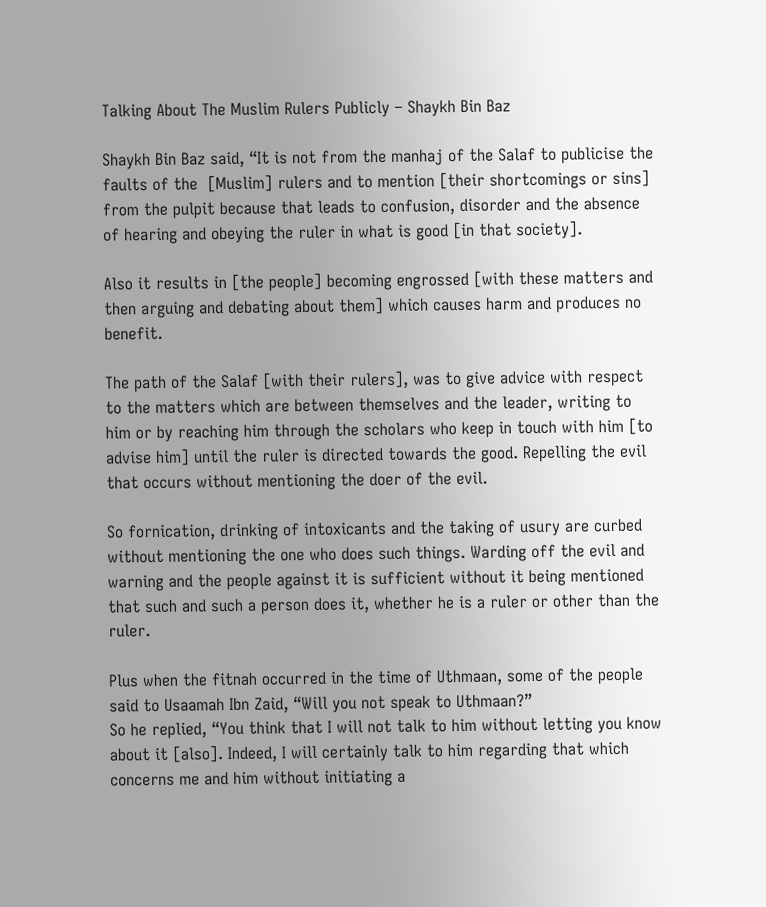Talking About The Muslim Rulers Publicly – Shaykh Bin Baz

Shaykh Bin Baz said, “It is not from the manhaj of the Salaf to publicise the faults of the  [Muslim] rulers and to mention [their shortcomings or sins] from the pulpit because that leads to confusion, disorder and the absence of hearing and obeying the ruler in what is good [in that society].

Also it results in [the people] becoming engrossed [with these matters and then arguing and debating about them] which causes harm and produces no benefit.

The path of the Salaf [with their rulers], was to give advice with respect to the matters which are between themselves and the leader, writing to him or by reaching him through the scholars who keep in touch with him [to advise him] until the ruler is directed towards the good. Repelling the evil that occurs without mentioning the doer of the evil.

So fornication, drinking of intoxicants and the taking of usury are curbed without mentioning the one who does such things. Warding off the evil and warning and the people against it is sufficient without it being mentioned that such and such a person does it, whether he is a ruler or other than the ruler.

Plus when the fitnah occurred in the time of Uthmaan, some of the people said to Usaamah Ibn Zaid, “Will you not speak to Uthmaan?”
So he replied, “You think that I will not talk to him without letting you know about it [also]. Indeed, I will certainly talk to him regarding that which concerns me and him without initiating a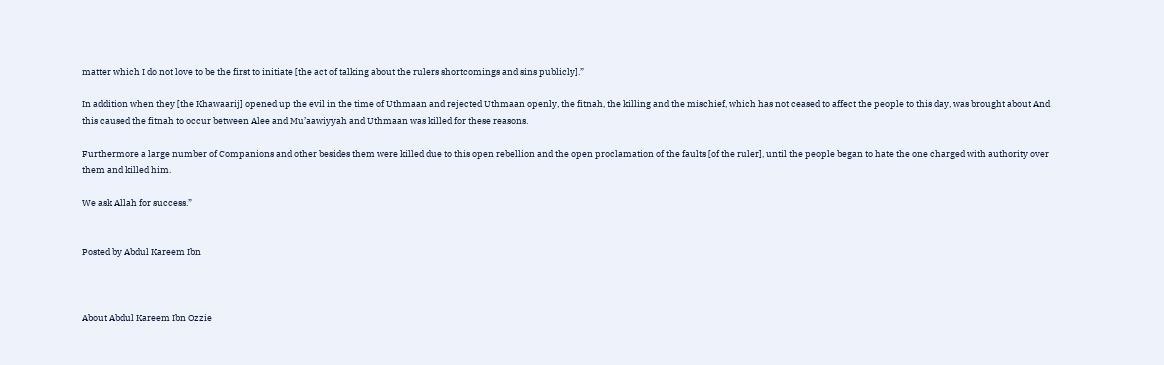matter which I do not love to be the first to initiate [the act of talking about the rulers shortcomings and sins publicly].”

In addition when they [the Khawaarij] opened up the evil in the time of Uthmaan and rejected Uthmaan openly, the fitnah, the killing and the mischief, which has not ceased to affect the people to this day, was brought about And this caused the fitnah to occur between Alee and Mu’aawiyyah and Uthmaan was killed for these reasons.

Furthermore a large number of Companions and other besides them were killed due to this open rebellion and the open proclamation of the faults [of the ruler], until the people began to hate the one charged with authority over them and killed him.

We ask Allah for success.”


Posted by Abdul Kareem Ibn



About Abdul Kareem Ibn Ozzie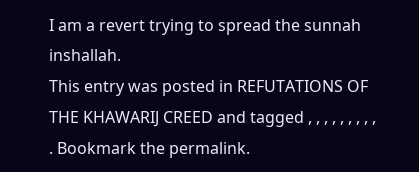I am a revert trying to spread the sunnah inshallah.
This entry was posted in REFUTATIONS OF THE KHAWARIJ CREED and tagged , , , , , , , , , . Bookmark the permalink.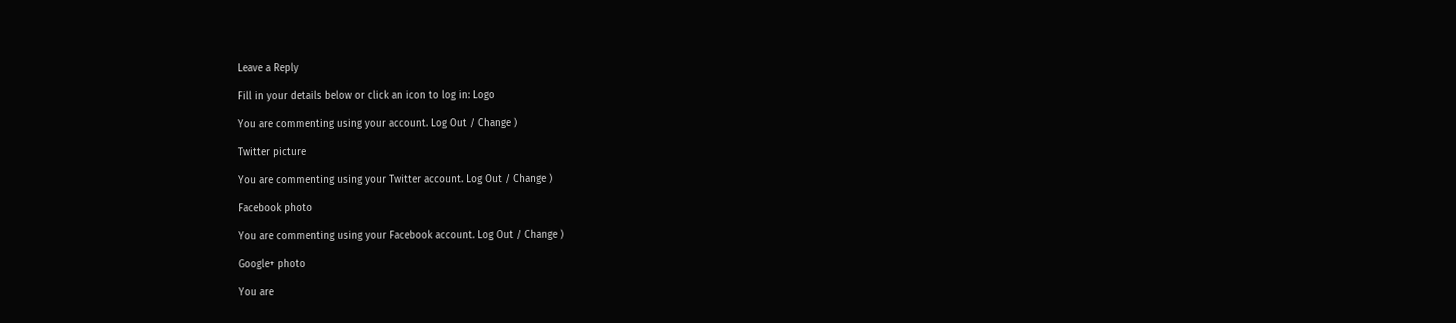Leave a Reply

Fill in your details below or click an icon to log in: Logo

You are commenting using your account. Log Out / Change )

Twitter picture

You are commenting using your Twitter account. Log Out / Change )

Facebook photo

You are commenting using your Facebook account. Log Out / Change )

Google+ photo

You are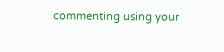commenting using your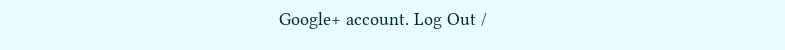Google+ account. Log Out /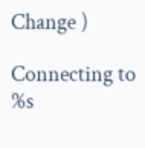Change )

Connecting to %s